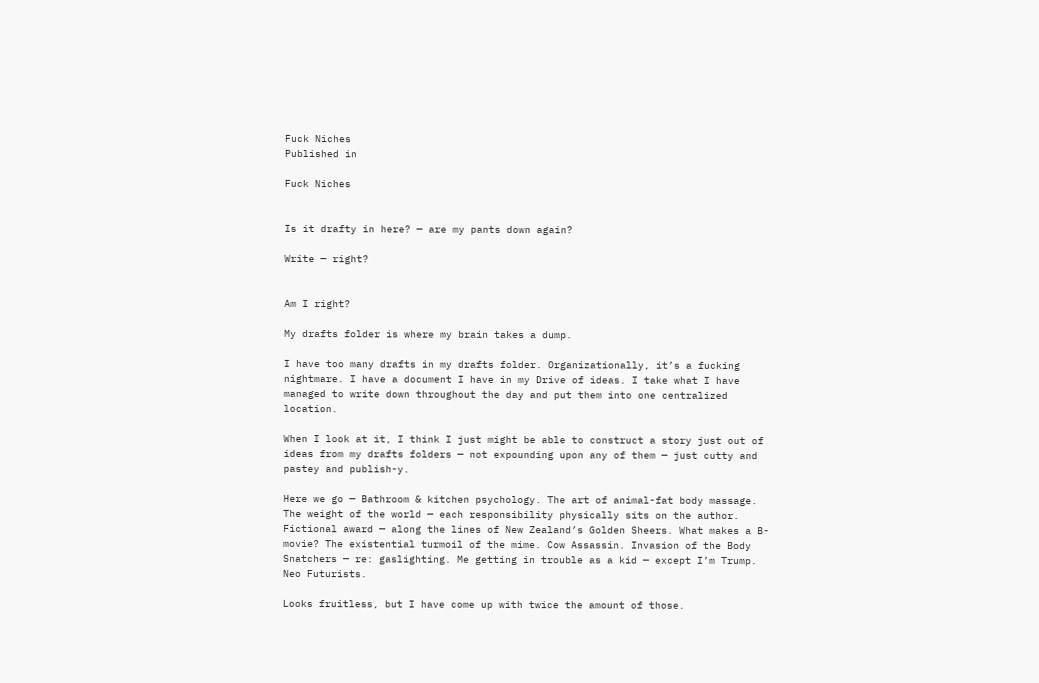Fuck Niches
Published in

Fuck Niches


Is it drafty in here? — are my pants down again?

Write — right?


Am I right?

My drafts folder is where my brain takes a dump.

I have too many drafts in my drafts folder. Organizationally, it’s a fucking nightmare. I have a document I have in my Drive of ideas. I take what I have managed to write down throughout the day and put them into one centralized location.

When I look at it, I think I just might be able to construct a story just out of ideas from my drafts folders — not expounding upon any of them — just cutty and pastey and publish-y.

Here we go — Bathroom & kitchen psychology. The art of animal-fat body massage. The weight of the world — each responsibility physically sits on the author. Fictional award — along the lines of New Zealand’s Golden Sheers. What makes a B-movie? The existential turmoil of the mime. Cow Assassin. Invasion of the Body Snatchers — re: gaslighting. Me getting in trouble as a kid — except I’m Trump. Neo Futurists.

Looks fruitless, but I have come up with twice the amount of those.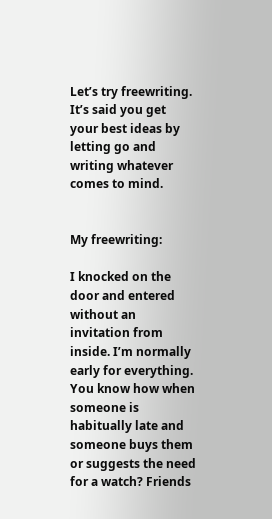Let’s try freewriting. It’s said you get your best ideas by letting go and writing whatever comes to mind.


My freewriting:

I knocked on the door and entered without an invitation from inside. I’m normally early for everything. You know how when someone is habitually late and someone buys them or suggests the need for a watch? Friends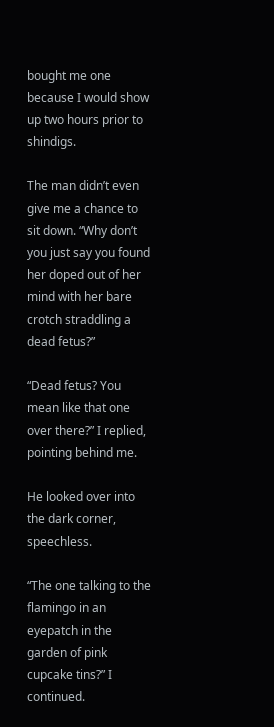bought me one because I would show up two hours prior to shindigs.

The man didn’t even give me a chance to sit down. “Why don’t you just say you found her doped out of her mind with her bare crotch straddling a dead fetus?”

“Dead fetus? You mean like that one over there?” I replied, pointing behind me.

He looked over into the dark corner, speechless.

“The one talking to the flamingo in an eyepatch in the garden of pink cupcake tins?” I continued.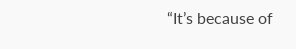“It’s because of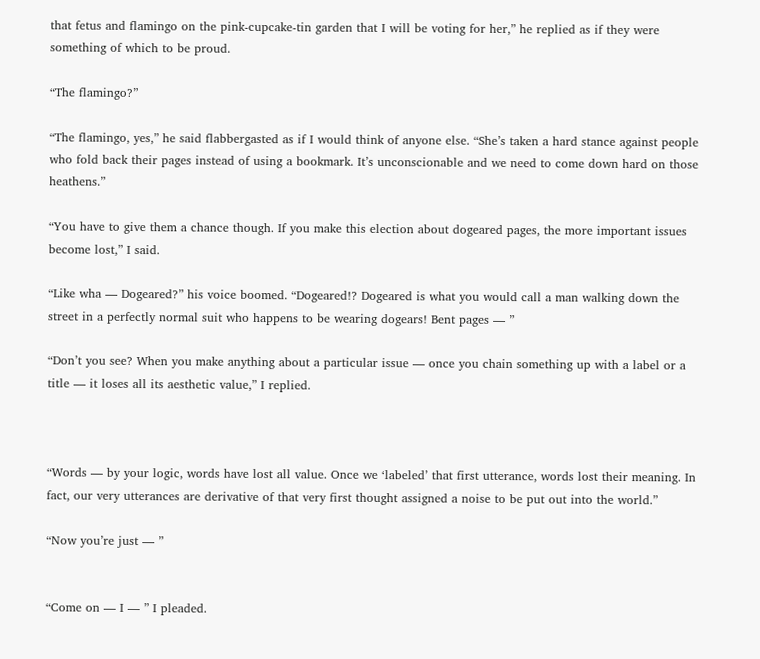that fetus and flamingo on the pink-cupcake-tin garden that I will be voting for her,” he replied as if they were something of which to be proud.

“The flamingo?”

“The flamingo, yes,” he said flabbergasted as if I would think of anyone else. “She’s taken a hard stance against people who fold back their pages instead of using a bookmark. It’s unconscionable and we need to come down hard on those heathens.”

“You have to give them a chance though. If you make this election about dogeared pages, the more important issues become lost,” I said.

“Like wha — Dogeared?” his voice boomed. “Dogeared!? Dogeared is what you would call a man walking down the street in a perfectly normal suit who happens to be wearing dogears! Bent pages — ”

“Don’t you see? When you make anything about a particular issue — once you chain something up with a label or a title — it loses all its aesthetic value,” I replied.



“Words — by your logic, words have lost all value. Once we ‘labeled’ that first utterance, words lost their meaning. In fact, our very utterances are derivative of that very first thought assigned a noise to be put out into the world.”

“Now you’re just — ”


“Come on — I — ” I pleaded.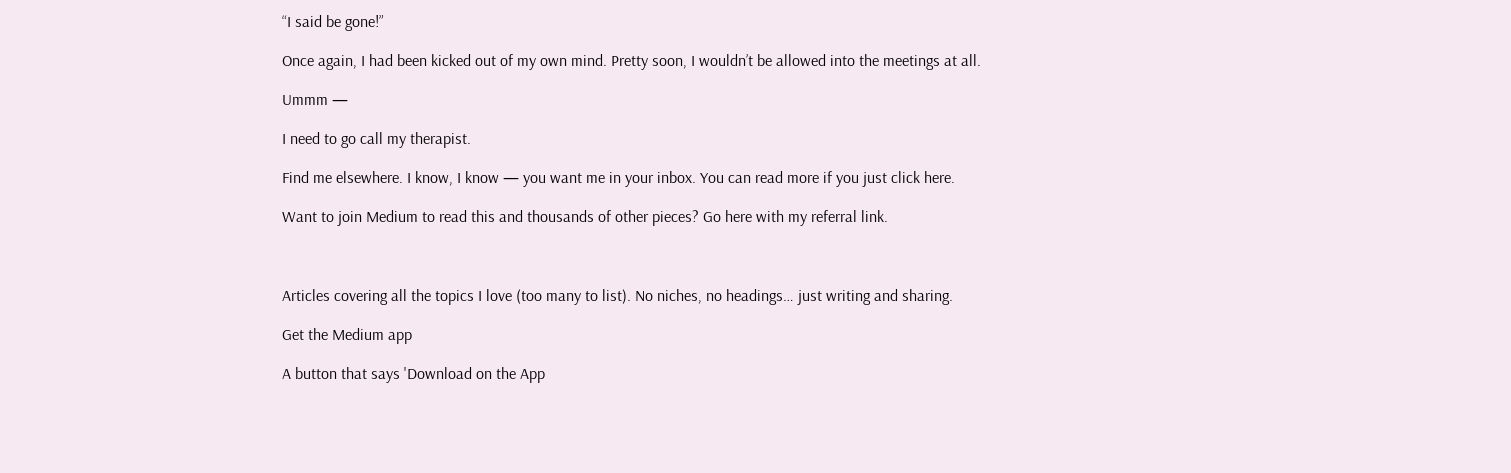“I said be gone!”

Once again, I had been kicked out of my own mind. Pretty soon, I wouldn’t be allowed into the meetings at all.

Ummm —

I need to go call my therapist.

Find me elsewhere. I know, I know — you want me in your inbox. You can read more if you just click here.

Want to join Medium to read this and thousands of other pieces? Go here with my referral link.



Articles covering all the topics I love (too many to list). No niches, no headings… just writing and sharing.

Get the Medium app

A button that says 'Download on the App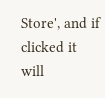Store', and if clicked it will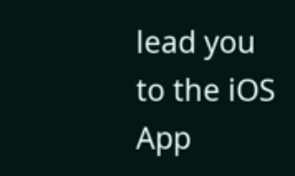lead you to the iOS App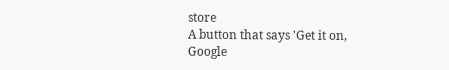store
A button that says 'Get it on, Google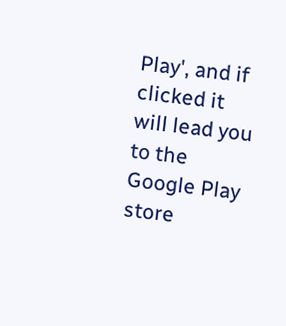Play', and if clicked it will lead you to the Google Play store